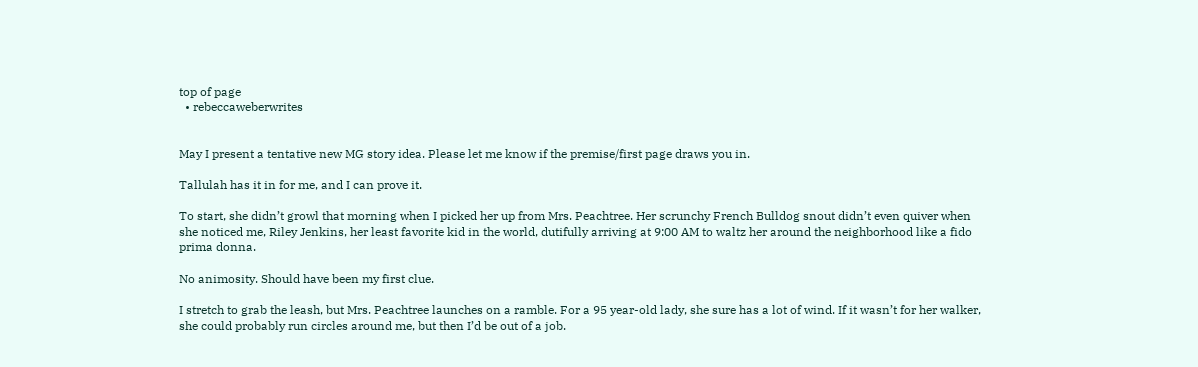top of page
  • rebeccaweberwrites


May I present a tentative new MG story idea. Please let me know if the premise/first page draws you in.

Tallulah has it in for me, and I can prove it.

To start, she didn’t growl that morning when I picked her up from Mrs. Peachtree. Her scrunchy French Bulldog snout didn’t even quiver when she noticed me, Riley Jenkins, her least favorite kid in the world, dutifully arriving at 9:00 AM to waltz her around the neighborhood like a fido prima donna.

No animosity. Should have been my first clue.

I stretch to grab the leash, but Mrs. Peachtree launches on a ramble. For a 95 year-old lady, she sure has a lot of wind. If it wasn’t for her walker, she could probably run circles around me, but then I’d be out of a job.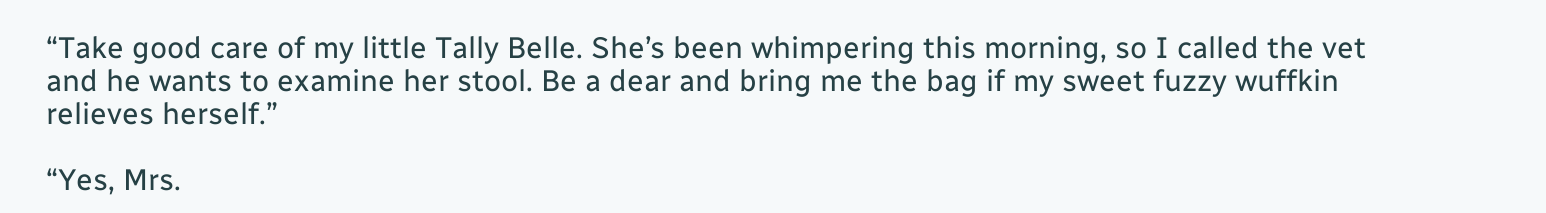“Take good care of my little Tally Belle. She’s been whimpering this morning, so I called the vet and he wants to examine her stool. Be a dear and bring me the bag if my sweet fuzzy wuffkin relieves herself.”

“Yes, Mrs.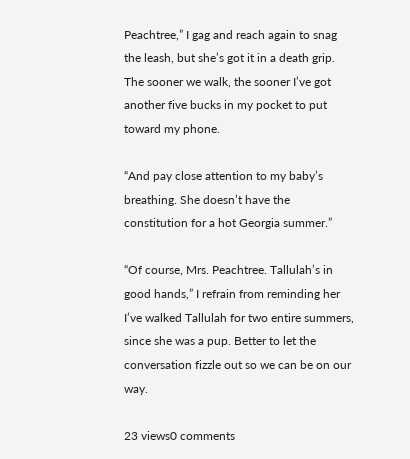Peachtree,” I gag and reach again to snag the leash, but she’s got it in a death grip. The sooner we walk, the sooner I’ve got another five bucks in my pocket to put toward my phone.

“And pay close attention to my baby’s breathing. She doesn’t have the constitution for a hot Georgia summer.”

“Of course, Mrs. Peachtree. Tallulah’s in good hands,” I refrain from reminding her I’ve walked Tallulah for two entire summers, since she was a pup. Better to let the conversation fizzle out so we can be on our way.

23 views0 comments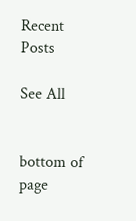Recent Posts

See All


bottom of page